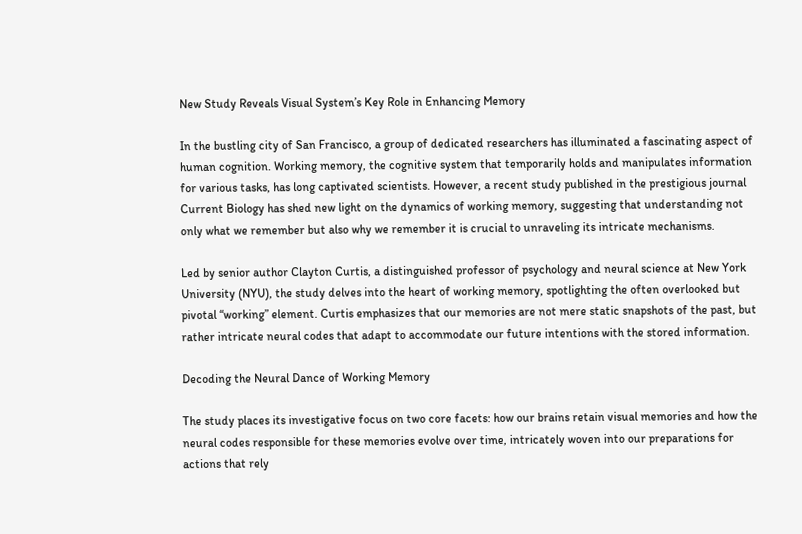New Study Reveals Visual System’s Key Role in Enhancing Memory

In the bustling city of San Francisco, a group of dedicated researchers has illuminated a fascinating aspect of human cognition. Working memory, the cognitive system that temporarily holds and manipulates information for various tasks, has long captivated scientists. However, a recent study published in the prestigious journal Current Biology has shed new light on the dynamics of working memory, suggesting that understanding not only what we remember but also why we remember it is crucial to unraveling its intricate mechanisms.

Led by senior author Clayton Curtis, a distinguished professor of psychology and neural science at New York University (NYU), the study delves into the heart of working memory, spotlighting the often overlooked but pivotal “working” element. Curtis emphasizes that our memories are not mere static snapshots of the past, but rather intricate neural codes that adapt to accommodate our future intentions with the stored information.

Decoding the Neural Dance of Working Memory

The study places its investigative focus on two core facets: how our brains retain visual memories and how the neural codes responsible for these memories evolve over time, intricately woven into our preparations for actions that rely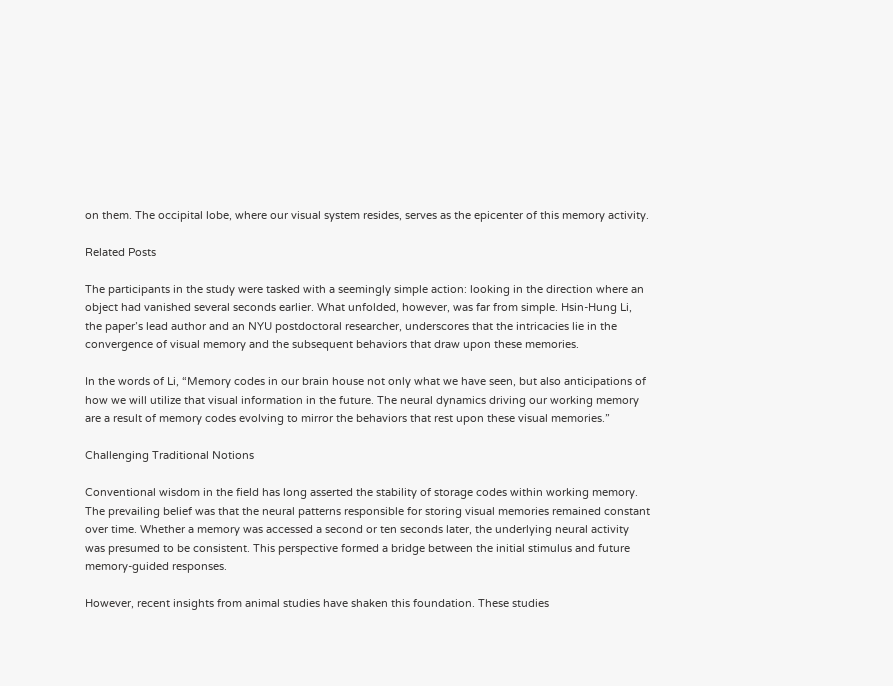on them. The occipital lobe, where our visual system resides, serves as the epicenter of this memory activity.

Related Posts

The participants in the study were tasked with a seemingly simple action: looking in the direction where an object had vanished several seconds earlier. What unfolded, however, was far from simple. Hsin-Hung Li, the paper’s lead author and an NYU postdoctoral researcher, underscores that the intricacies lie in the convergence of visual memory and the subsequent behaviors that draw upon these memories.

In the words of Li, “Memory codes in our brain house not only what we have seen, but also anticipations of how we will utilize that visual information in the future. The neural dynamics driving our working memory are a result of memory codes evolving to mirror the behaviors that rest upon these visual memories.”

Challenging Traditional Notions

Conventional wisdom in the field has long asserted the stability of storage codes within working memory. The prevailing belief was that the neural patterns responsible for storing visual memories remained constant over time. Whether a memory was accessed a second or ten seconds later, the underlying neural activity was presumed to be consistent. This perspective formed a bridge between the initial stimulus and future memory-guided responses.

However, recent insights from animal studies have shaken this foundation. These studies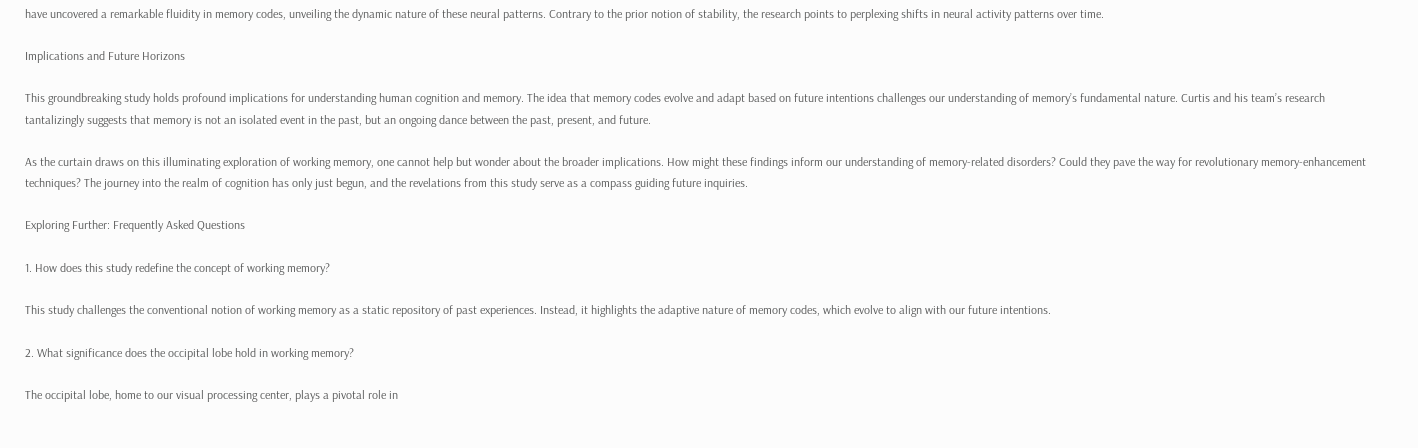have uncovered a remarkable fluidity in memory codes, unveiling the dynamic nature of these neural patterns. Contrary to the prior notion of stability, the research points to perplexing shifts in neural activity patterns over time.

Implications and Future Horizons

This groundbreaking study holds profound implications for understanding human cognition and memory. The idea that memory codes evolve and adapt based on future intentions challenges our understanding of memory’s fundamental nature. Curtis and his team’s research tantalizingly suggests that memory is not an isolated event in the past, but an ongoing dance between the past, present, and future.

As the curtain draws on this illuminating exploration of working memory, one cannot help but wonder about the broader implications. How might these findings inform our understanding of memory-related disorders? Could they pave the way for revolutionary memory-enhancement techniques? The journey into the realm of cognition has only just begun, and the revelations from this study serve as a compass guiding future inquiries.

Exploring Further: Frequently Asked Questions

1. How does this study redefine the concept of working memory?

This study challenges the conventional notion of working memory as a static repository of past experiences. Instead, it highlights the adaptive nature of memory codes, which evolve to align with our future intentions.

2. What significance does the occipital lobe hold in working memory?

The occipital lobe, home to our visual processing center, plays a pivotal role in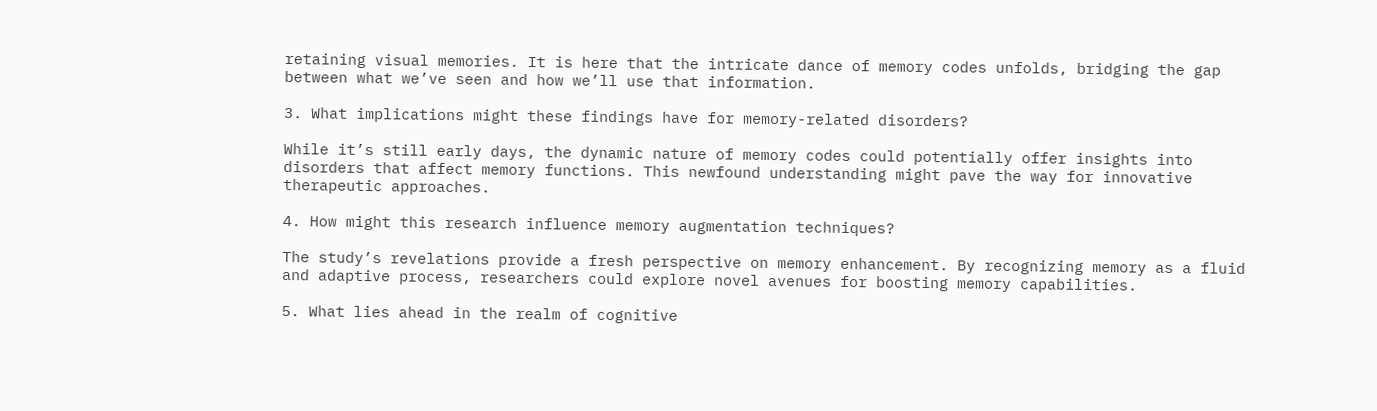retaining visual memories. It is here that the intricate dance of memory codes unfolds, bridging the gap between what we’ve seen and how we’ll use that information.

3. What implications might these findings have for memory-related disorders?

While it’s still early days, the dynamic nature of memory codes could potentially offer insights into disorders that affect memory functions. This newfound understanding might pave the way for innovative therapeutic approaches.

4. How might this research influence memory augmentation techniques?

The study’s revelations provide a fresh perspective on memory enhancement. By recognizing memory as a fluid and adaptive process, researchers could explore novel avenues for boosting memory capabilities.

5. What lies ahead in the realm of cognitive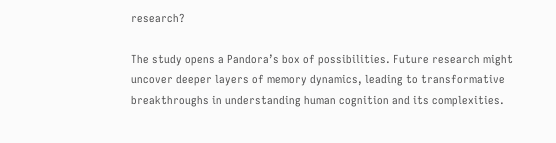research?

The study opens a Pandora’s box of possibilities. Future research might uncover deeper layers of memory dynamics, leading to transformative breakthroughs in understanding human cognition and its complexities.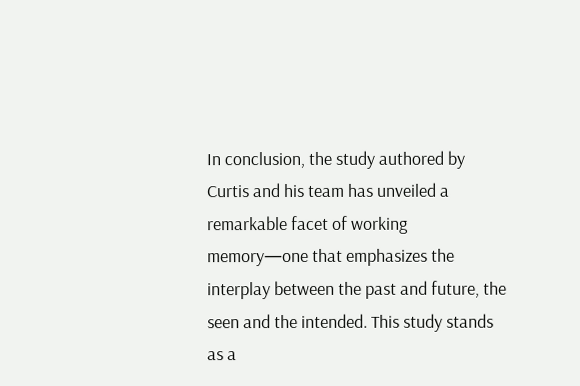In conclusion, the study authored by Curtis and his team has unveiled a remarkable facet of working memory—one that emphasizes the interplay between the past and future, the seen and the intended. This study stands as a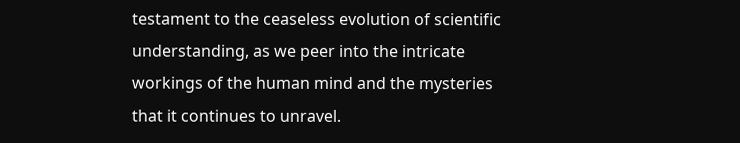testament to the ceaseless evolution of scientific understanding, as we peer into the intricate workings of the human mind and the mysteries that it continues to unravel.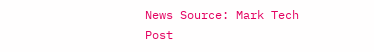News Source: Mark Tech Post